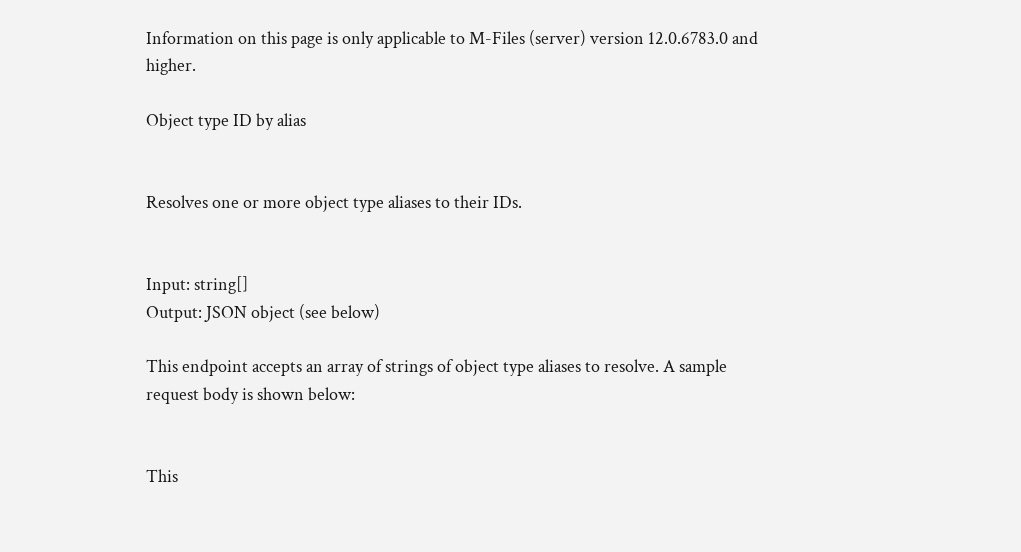Information on this page is only applicable to M-Files (server) version 12.0.6783.0 and higher.

Object type ID by alias


Resolves one or more object type aliases to their IDs.


Input: string[]
Output: JSON object (see below)

This endpoint accepts an array of strings of object type aliases to resolve. A sample request body is shown below:


This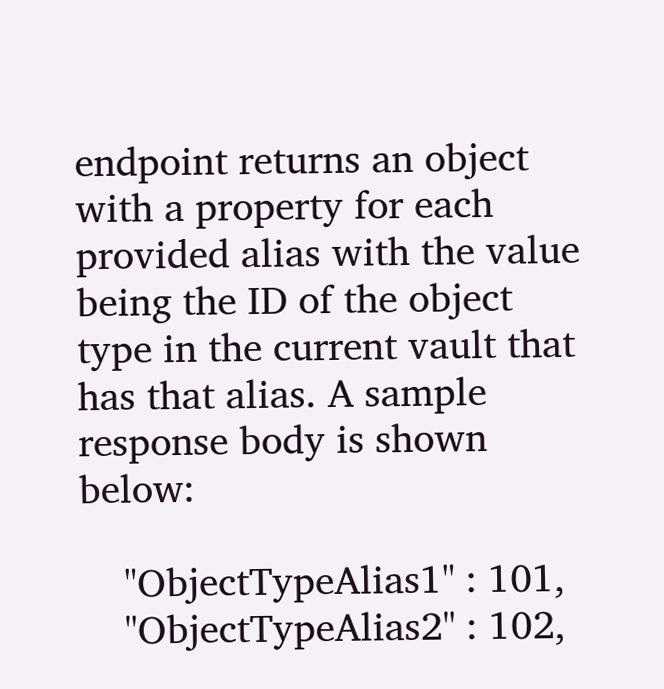endpoint returns an object with a property for each provided alias with the value being the ID of the object type in the current vault that has that alias. A sample response body is shown below:

    "ObjectTypeAlias1" : 101,
    "ObjectTypeAlias2" : 102,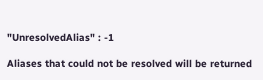"UnresolvedAlias" : -1

Aliases that could not be resolved will be returned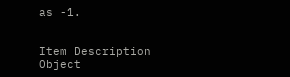as -1.


Item Description
Object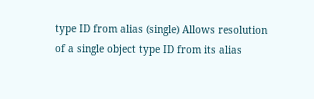type ID from alias (single) Allows resolution of a single object type ID from its alias